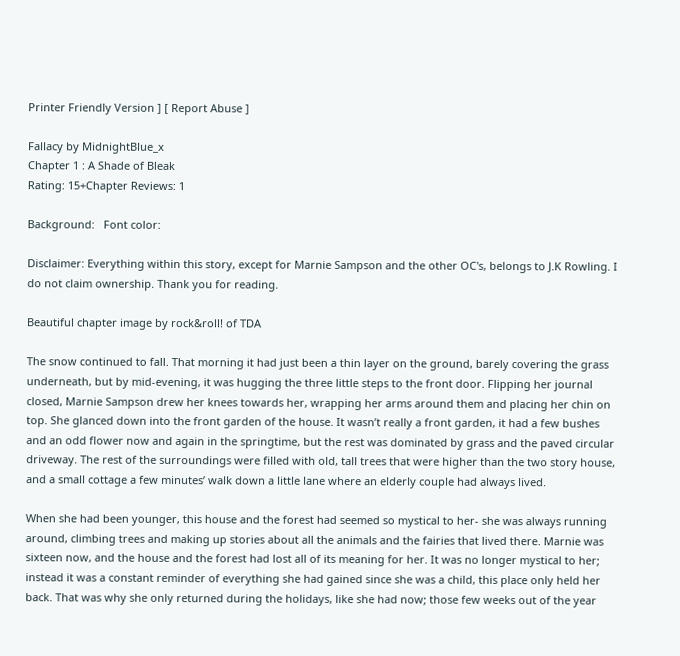Printer Friendly Version ] [ Report Abuse ]

Fallacy by MidnightBlue_x
Chapter 1 : A Shade of Bleak
Rating: 15+Chapter Reviews: 1

Background:   Font color:

Disclaimer: Everything within this story, except for Marnie Sampson and the other OC's, belongs to J.K Rowling. I do not claim ownership. Thank you for reading.

Beautiful chapter image by rock&roll! of TDA

The snow continued to fall. That morning it had just been a thin layer on the ground, barely covering the grass underneath, but by mid-evening, it was hugging the three little steps to the front door. Flipping her journal closed, Marnie Sampson drew her knees towards her, wrapping her arms around them and placing her chin on top. She glanced down into the front garden of the house. It wasn’t really a front garden, it had a few bushes and an odd flower now and again in the springtime, but the rest was dominated by grass and the paved circular driveway. The rest of the surroundings were filled with old, tall trees that were higher than the two story house, and a small cottage a few minutes’ walk down a little lane where an elderly couple had always lived.

When she had been younger, this house and the forest had seemed so mystical to her- she was always running around, climbing trees and making up stories about all the animals and the fairies that lived there. Marnie was sixteen now, and the house and the forest had lost all of its meaning for her. It was no longer mystical to her; instead it was a constant reminder of everything she had gained since she was a child, this place only held her back. That was why she only returned during the holidays, like she had now; those few weeks out of the year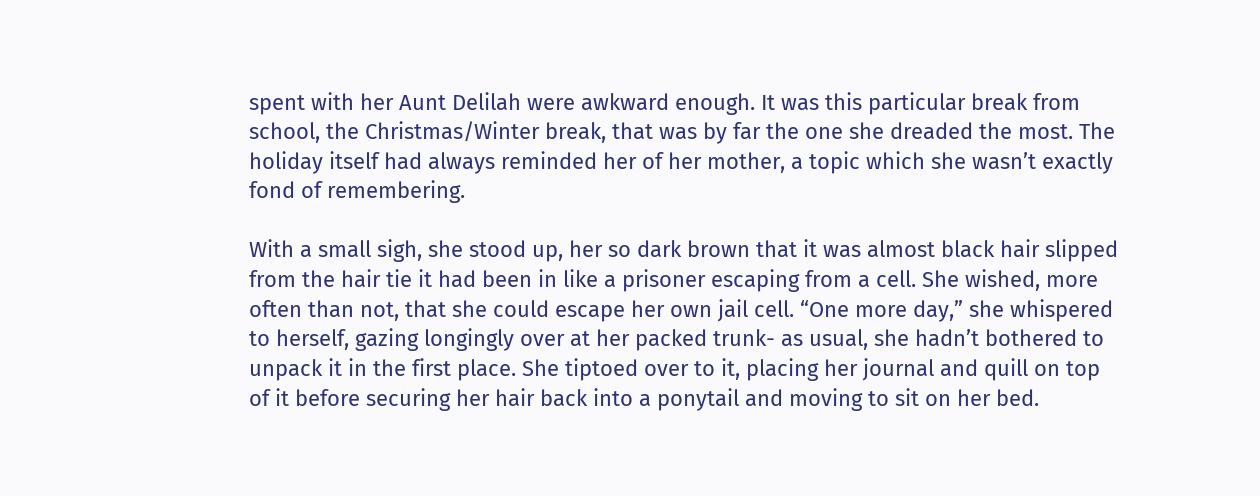spent with her Aunt Delilah were awkward enough. It was this particular break from school, the Christmas/Winter break, that was by far the one she dreaded the most. The holiday itself had always reminded her of her mother, a topic which she wasn’t exactly fond of remembering.

With a small sigh, she stood up, her so dark brown that it was almost black hair slipped from the hair tie it had been in like a prisoner escaping from a cell. She wished, more often than not, that she could escape her own jail cell. “One more day,” she whispered to herself, gazing longingly over at her packed trunk- as usual, she hadn’t bothered to unpack it in the first place. She tiptoed over to it, placing her journal and quill on top of it before securing her hair back into a ponytail and moving to sit on her bed.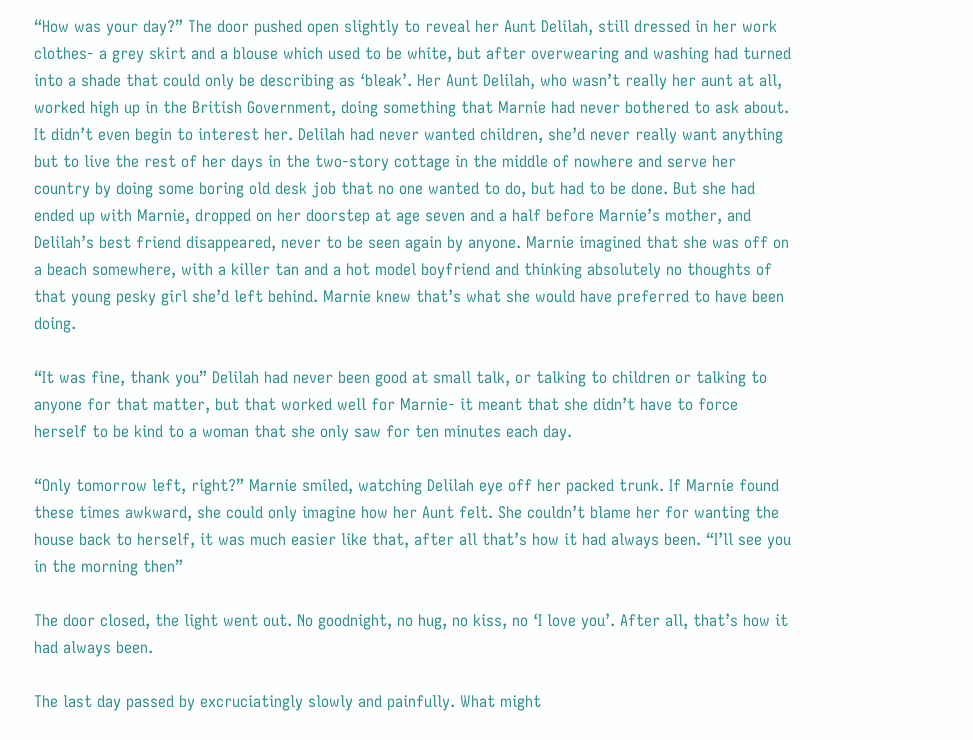“How was your day?” The door pushed open slightly to reveal her Aunt Delilah, still dressed in her work clothes- a grey skirt and a blouse which used to be white, but after overwearing and washing had turned into a shade that could only be describing as ‘bleak’. Her Aunt Delilah, who wasn’t really her aunt at all, worked high up in the British Government, doing something that Marnie had never bothered to ask about. It didn’t even begin to interest her. Delilah had never wanted children, she’d never really want anything but to live the rest of her days in the two-story cottage in the middle of nowhere and serve her country by doing some boring old desk job that no one wanted to do, but had to be done. But she had ended up with Marnie, dropped on her doorstep at age seven and a half before Marnie’s mother, and Delilah’s best friend disappeared, never to be seen again by anyone. Marnie imagined that she was off on a beach somewhere, with a killer tan and a hot model boyfriend and thinking absolutely no thoughts of that young pesky girl she’d left behind. Marnie knew that’s what she would have preferred to have been doing.

“It was fine, thank you” Delilah had never been good at small talk, or talking to children or talking to anyone for that matter, but that worked well for Marnie- it meant that she didn’t have to force herself to be kind to a woman that she only saw for ten minutes each day.

“Only tomorrow left, right?” Marnie smiled, watching Delilah eye off her packed trunk. If Marnie found these times awkward, she could only imagine how her Aunt felt. She couldn’t blame her for wanting the house back to herself, it was much easier like that, after all that’s how it had always been. “I’ll see you in the morning then”

The door closed, the light went out. No goodnight, no hug, no kiss, no ‘I love you’. After all, that’s how it had always been.

The last day passed by excruciatingly slowly and painfully. What might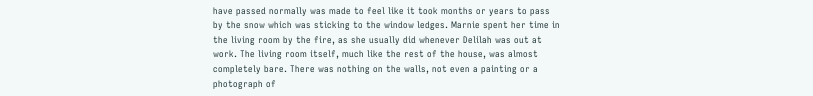have passed normally was made to feel like it took months or years to pass by the snow which was sticking to the window ledges. Marnie spent her time in the living room by the fire, as she usually did whenever Delilah was out at work. The living room itself, much like the rest of the house, was almost completely bare. There was nothing on the walls, not even a painting or a photograph of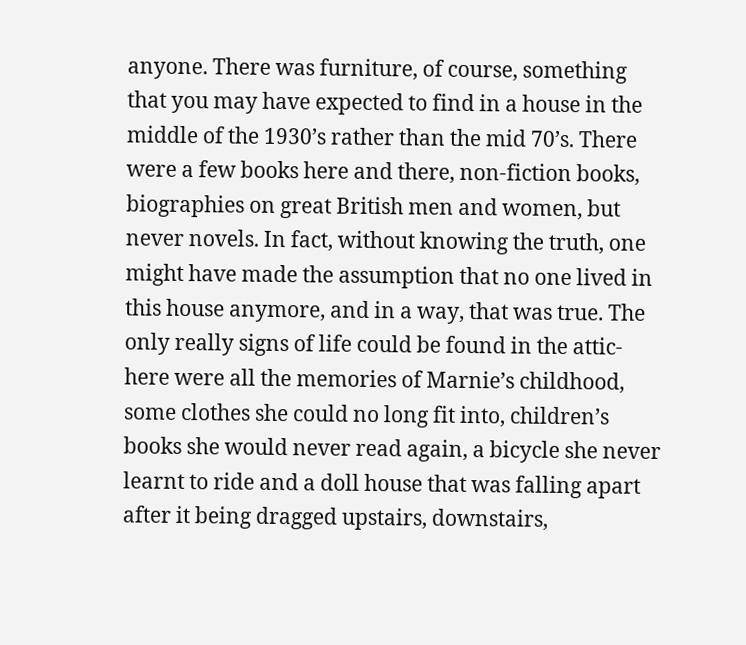anyone. There was furniture, of course, something that you may have expected to find in a house in the middle of the 1930’s rather than the mid 70’s. There were a few books here and there, non-fiction books, biographies on great British men and women, but never novels. In fact, without knowing the truth, one might have made the assumption that no one lived in this house anymore, and in a way, that was true. The only really signs of life could be found in the attic- here were all the memories of Marnie’s childhood, some clothes she could no long fit into, children’s books she would never read again, a bicycle she never learnt to ride and a doll house that was falling apart after it being dragged upstairs, downstairs,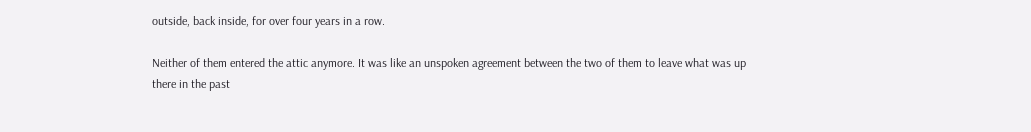outside, back inside, for over four years in a row.

Neither of them entered the attic anymore. It was like an unspoken agreement between the two of them to leave what was up there in the past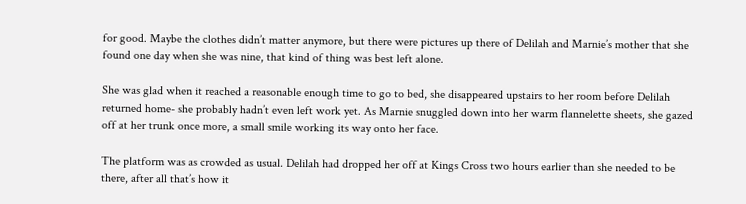for good. Maybe the clothes didn’t matter anymore, but there were pictures up there of Delilah and Marnie’s mother that she found one day when she was nine, that kind of thing was best left alone.

She was glad when it reached a reasonable enough time to go to bed, she disappeared upstairs to her room before Delilah returned home- she probably hadn’t even left work yet. As Marnie snuggled down into her warm flannelette sheets, she gazed off at her trunk once more, a small smile working its way onto her face.

The platform was as crowded as usual. Delilah had dropped her off at Kings Cross two hours earlier than she needed to be there, after all that’s how it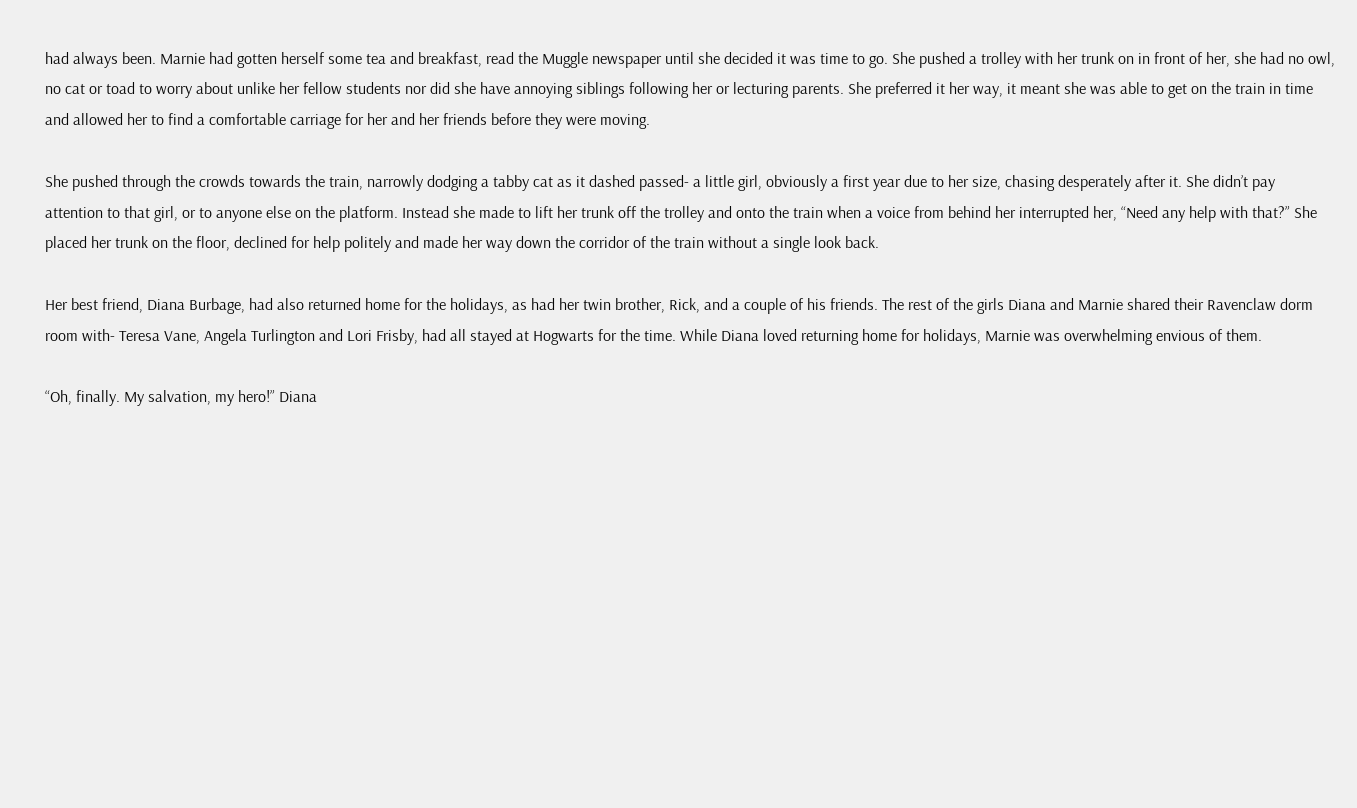had always been. Marnie had gotten herself some tea and breakfast, read the Muggle newspaper until she decided it was time to go. She pushed a trolley with her trunk on in front of her, she had no owl, no cat or toad to worry about unlike her fellow students nor did she have annoying siblings following her or lecturing parents. She preferred it her way, it meant she was able to get on the train in time and allowed her to find a comfortable carriage for her and her friends before they were moving.

She pushed through the crowds towards the train, narrowly dodging a tabby cat as it dashed passed- a little girl, obviously a first year due to her size, chasing desperately after it. She didn’t pay attention to that girl, or to anyone else on the platform. Instead she made to lift her trunk off the trolley and onto the train when a voice from behind her interrupted her, “Need any help with that?” She placed her trunk on the floor, declined for help politely and made her way down the corridor of the train without a single look back.

Her best friend, Diana Burbage, had also returned home for the holidays, as had her twin brother, Rick, and a couple of his friends. The rest of the girls Diana and Marnie shared their Ravenclaw dorm room with- Teresa Vane, Angela Turlington and Lori Frisby, had all stayed at Hogwarts for the time. While Diana loved returning home for holidays, Marnie was overwhelming envious of them.

“Oh, finally. My salvation, my hero!” Diana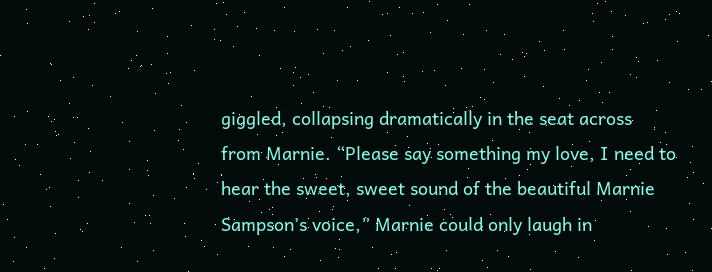giggled, collapsing dramatically in the seat across from Marnie. “Please say something my love, I need to hear the sweet, sweet sound of the beautiful Marnie Sampson’s voice,” Marnie could only laugh in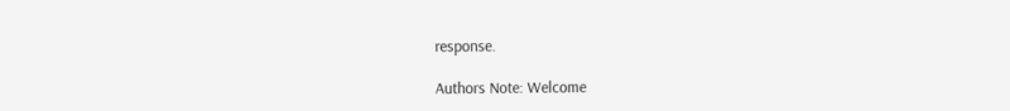response.

Authors Note: Welcome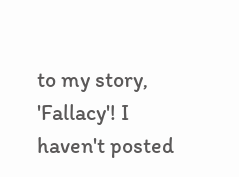to my story, 'Fallacy'! I haven't posted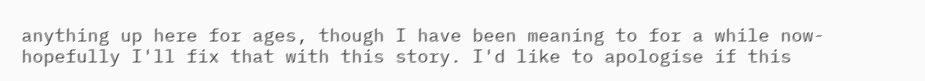anything up here for ages, though I have been meaning to for a while now- hopefully I'll fix that with this story. I'd like to apologise if this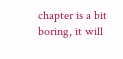chapter is a bit boring, it will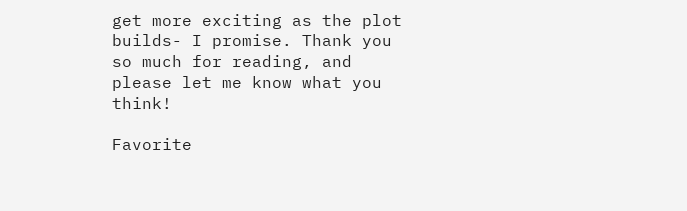get more exciting as the plot builds- I promise. Thank you so much for reading, and please let me know what you think!

Favorite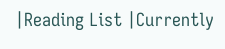|Reading List |Currently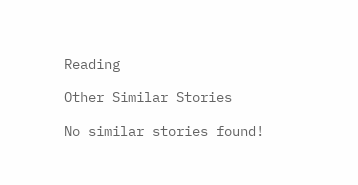Reading

Other Similar Stories

No similar stories found!